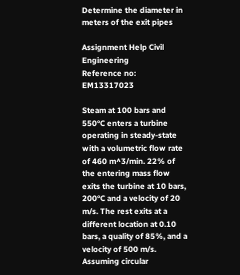Determine the diameter in meters of the exit pipes

Assignment Help Civil Engineering
Reference no: EM13317023

Steam at 100 bars and 550°C enters a turbine operating in steady-state with a volumetric flow rate of 460 m^3/min. 22% of the entering mass flow exits the turbine at 10 bars, 200°C and a velocity of 20 m/s. The rest exits at a different location at 0.10 bars, a quality of 85%, and a velocity of 500 m/s. Assuming circular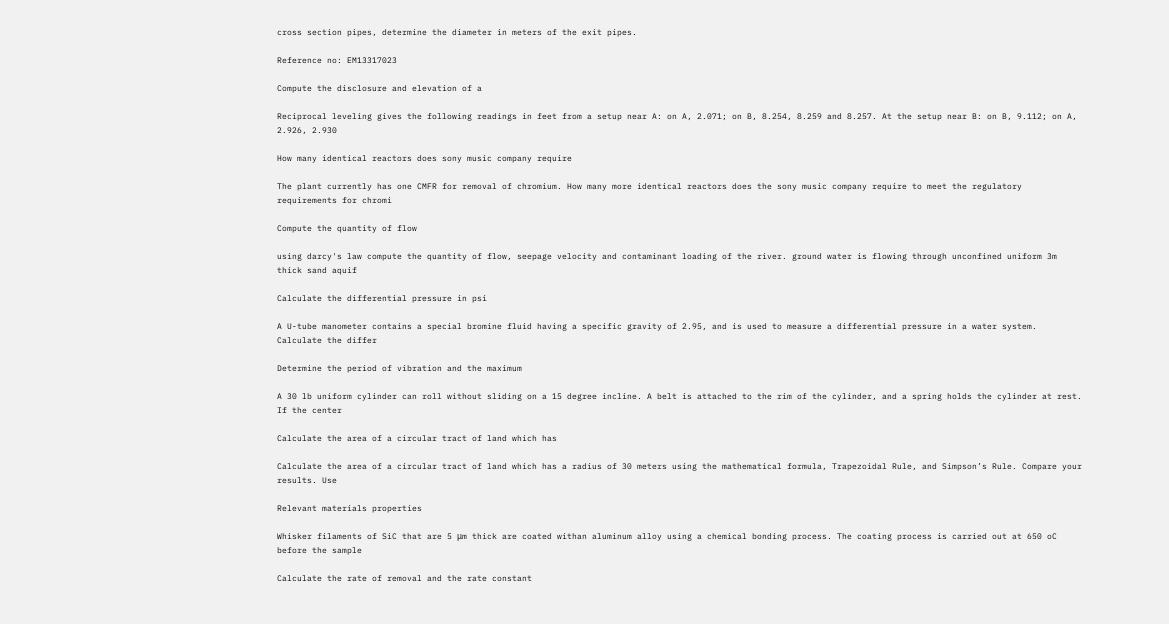cross section pipes, determine the diameter in meters of the exit pipes.

Reference no: EM13317023

Compute the disclosure and elevation of a

Reciprocal leveling gives the following readings in feet from a setup near A: on A, 2.071; on B, 8.254, 8.259 and 8.257. At the setup near B: on B, 9.112; on A, 2.926, 2.930

How many identical reactors does sony music company require

The plant currently has one CMFR for removal of chromium. How many more identical reactors does the sony music company require to meet the regulatory requirements for chromi

Compute the quantity of flow

using darcy's law compute the quantity of flow, seepage velocity and contaminant loading of the river. ground water is flowing through unconfined uniform 3m thick sand aquif

Calculate the differential pressure in psi

A U-tube manometer contains a special bromine fluid having a specific gravity of 2.95, and is used to measure a differential pressure in a water system. Calculate the differ

Determine the period of vibration and the maximum

A 30 lb uniform cylinder can roll without sliding on a 15 degree incline. A belt is attached to the rim of the cylinder, and a spring holds the cylinder at rest. If the center

Calculate the area of a circular tract of land which has

Calculate the area of a circular tract of land which has a radius of 30 meters using the mathematical formula, Trapezoidal Rule, and Simpson’s Rule. Compare your results. Use

Relevant materials properties

Whisker filaments of SiC that are 5 μm thick are coated withan aluminum alloy using a chemical bonding process. The coating process is carried out at 650 oC before the sample

Calculate the rate of removal and the rate constant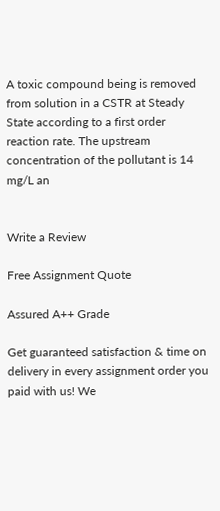A toxic compound being is removed from solution in a CSTR at Steady State according to a first order reaction rate. The upstream concentration of the pollutant is 14 mg/L an


Write a Review

Free Assignment Quote

Assured A++ Grade

Get guaranteed satisfaction & time on delivery in every assignment order you paid with us! We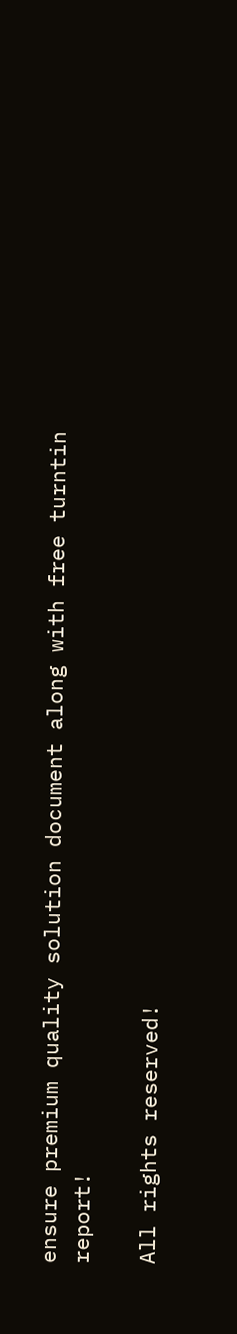ensure premium quality solution document along with free turntin report!

All rights reserved!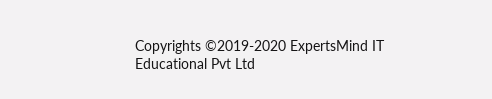Copyrights ©2019-2020 ExpertsMind IT Educational Pvt Ltd